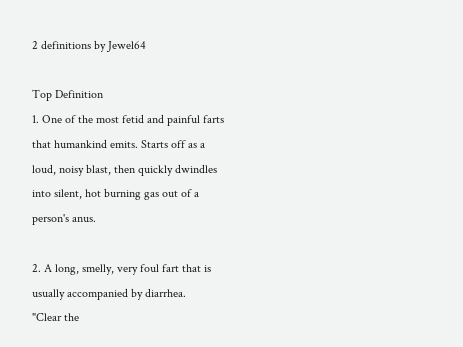2 definitions by Jewel64

Top Definition
1. One of the most fetid and painful farts that humankind emits. Starts off as a loud, noisy blast, then quickly dwindles into silent, hot burning gas out of a person's anus.

2. A long, smelly, very foul fart that is usually accompanied by diarrhea.
"Clear the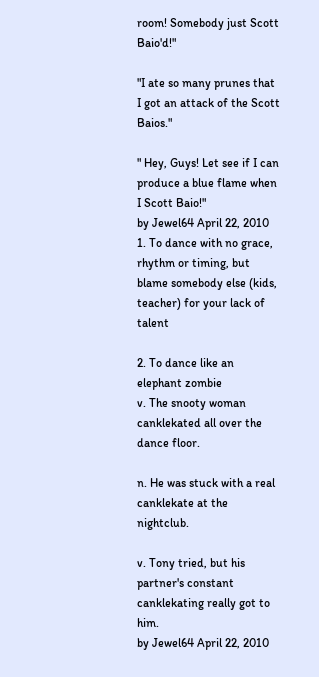room! Somebody just Scott Baio'd!"

"I ate so many prunes that I got an attack of the Scott Baios."

" Hey, Guys! Let see if I can produce a blue flame when I Scott Baio!"
by Jewel64 April 22, 2010
1. To dance with no grace, rhythm or timing, but blame somebody else (kids, teacher) for your lack of talent

2. To dance like an elephant zombie
v. The snooty woman canklekated all over the dance floor.

n. He was stuck with a real canklekate at the nightclub.

v. Tony tried, but his partner's constant canklekating really got to him.
by Jewel64 April 22, 2010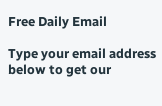Free Daily Email

Type your email address below to get our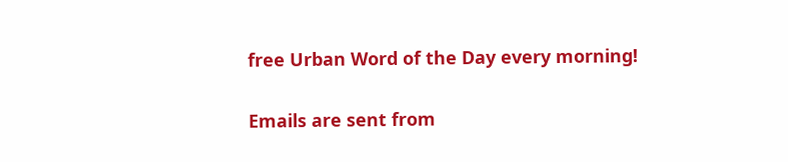free Urban Word of the Day every morning!

Emails are sent from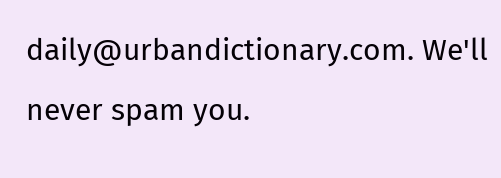daily@urbandictionary.com. We'll never spam you.